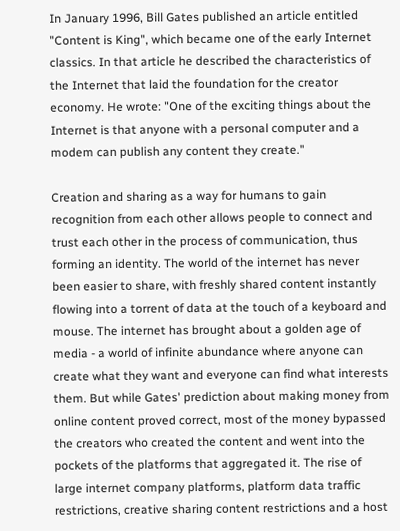In January 1996, Bill Gates published an article entitled "Content is King", which became one of the early Internet classics. In that article he described the characteristics of the Internet that laid the foundation for the creator economy. He wrote: "One of the exciting things about the Internet is that anyone with a personal computer and a modem can publish any content they create."

Creation and sharing as a way for humans to gain recognition from each other allows people to connect and trust each other in the process of communication, thus forming an identity. The world of the internet has never been easier to share, with freshly shared content instantly flowing into a torrent of data at the touch of a keyboard and mouse. The internet has brought about a golden age of media - a world of infinite abundance where anyone can create what they want and everyone can find what interests them. But while Gates' prediction about making money from online content proved correct, most of the money bypassed the creators who created the content and went into the pockets of the platforms that aggregated it. The rise of large internet company platforms, platform data traffic restrictions, creative sharing content restrictions and a host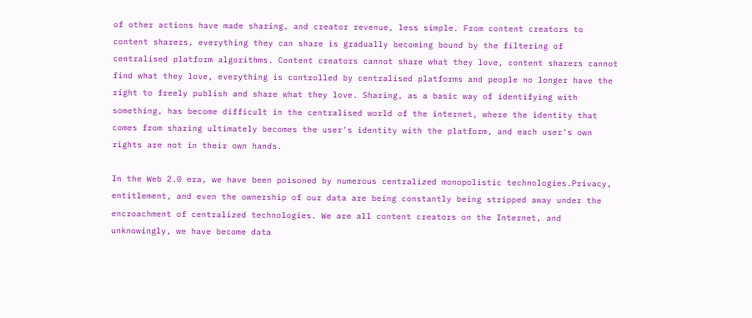of other actions have made sharing, and creator revenue, less simple. From content creators to content sharers, everything they can share is gradually becoming bound by the filtering of centralised platform algorithms. Content creators cannot share what they love, content sharers cannot find what they love, everything is controlled by centralised platforms and people no longer have the right to freely publish and share what they love. Sharing, as a basic way of identifying with something, has become difficult in the centralised world of the internet, where the identity that comes from sharing ultimately becomes the user's identity with the platform, and each user's own rights are not in their own hands.

In the Web 2.0 era, we have been poisoned by numerous centralized monopolistic technologies.Privacy, entitlement, and even the ownership of our data are being constantly being stripped away under the encroachment of centralized technologies. We are all content creators on the Internet, and unknowingly, we have become data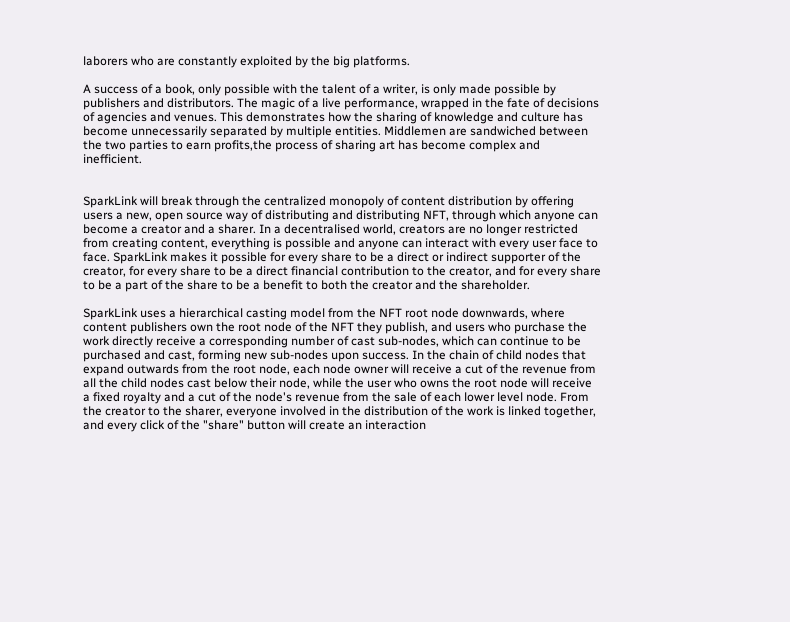laborers who are constantly exploited by the big platforms.

A success of a book, only possible with the talent of a writer, is only made possible by publishers and distributors. The magic of a live performance, wrapped in the fate of decisions of agencies and venues. This demonstrates how the sharing of knowledge and culture has become unnecessarily separated by multiple entities. Middlemen are sandwiched between the two parties to earn profits,the process of sharing art has become complex and inefficient.


SparkLink will break through the centralized monopoly of content distribution by offering users a new, open source way of distributing and distributing NFT, through which anyone can become a creator and a sharer. In a decentralised world, creators are no longer restricted from creating content, everything is possible and anyone can interact with every user face to face. SparkLink makes it possible for every share to be a direct or indirect supporter of the creator, for every share to be a direct financial contribution to the creator, and for every share to be a part of the share to be a benefit to both the creator and the shareholder.

SparkLink uses a hierarchical casting model from the NFT root node downwards, where content publishers own the root node of the NFT they publish, and users who purchase the work directly receive a corresponding number of cast sub-nodes, which can continue to be purchased and cast, forming new sub-nodes upon success. In the chain of child nodes that expand outwards from the root node, each node owner will receive a cut of the revenue from all the child nodes cast below their node, while the user who owns the root node will receive a fixed royalty and a cut of the node's revenue from the sale of each lower level node. From the creator to the sharer, everyone involved in the distribution of the work is linked together, and every click of the "share" button will create an interaction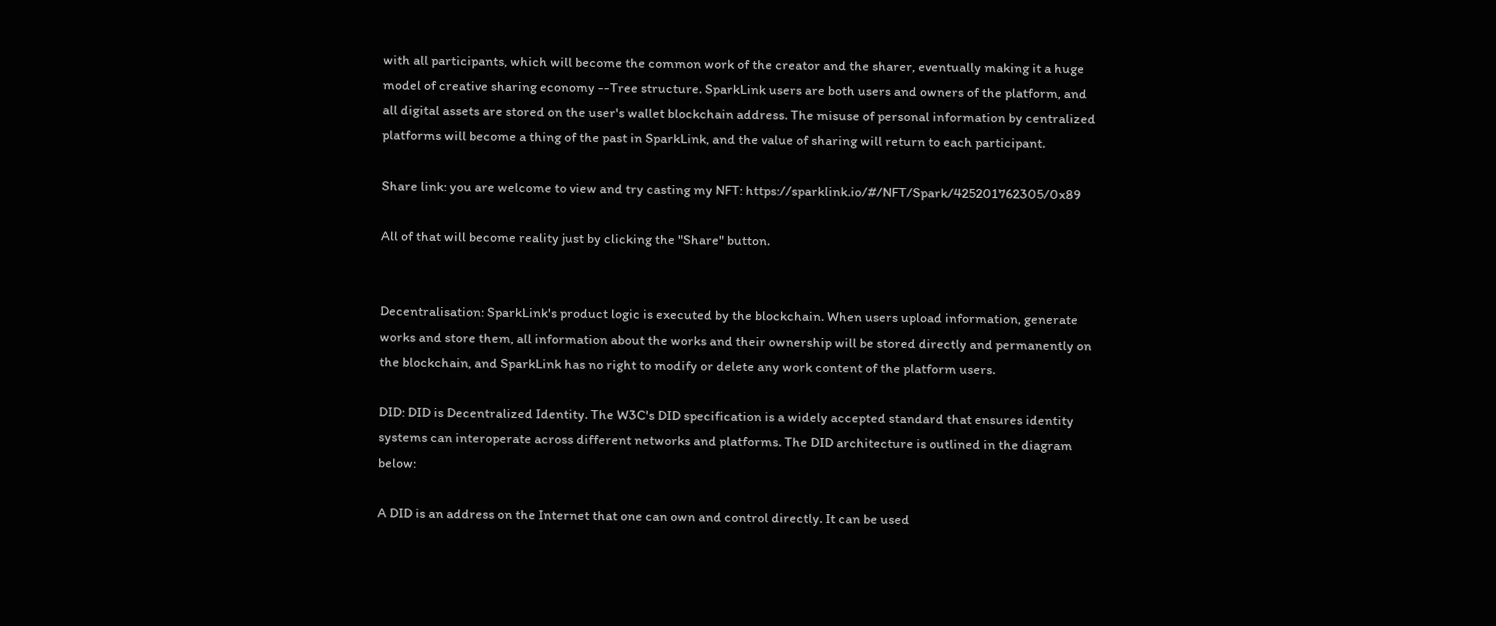with all participants, which will become the common work of the creator and the sharer, eventually making it a huge model of creative sharing economy --Tree structure. SparkLink users are both users and owners of the platform, and all digital assets are stored on the user's wallet blockchain address. The misuse of personal information by centralized platforms will become a thing of the past in SparkLink, and the value of sharing will return to each participant.

Share link: you are welcome to view and try casting my NFT: https://sparklink.io/#/NFT/Spark/425201762305/0x89

All of that will become reality just by clicking the "Share" button.


Decentralisation: SparkLink's product logic is executed by the blockchain. When users upload information, generate works and store them, all information about the works and their ownership will be stored directly and permanently on the blockchain, and SparkLink has no right to modify or delete any work content of the platform users.

DID: DID is Decentralized Identity. The W3C's DID specification is a widely accepted standard that ensures identity systems can interoperate across different networks and platforms. The DID architecture is outlined in the diagram below:

A DID is an address on the Internet that one can own and control directly. It can be used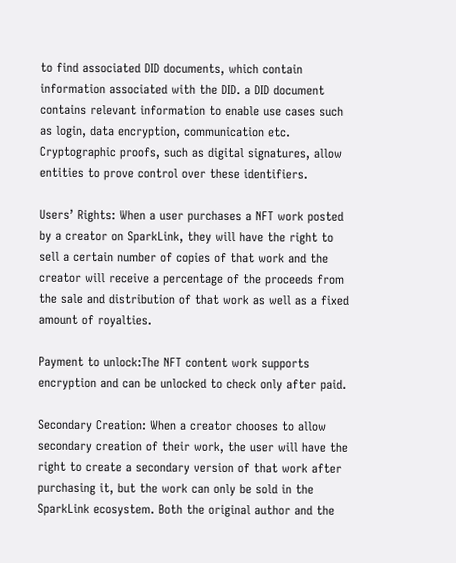to find associated DID documents, which contain information associated with the DID. a DID document contains relevant information to enable use cases such as login, data encryption, communication etc. Cryptographic proofs, such as digital signatures, allow entities to prove control over these identifiers.

Users’ Rights: When a user purchases a NFT work posted by a creator on SparkLink, they will have the right to sell a certain number of copies of that work and the creator will receive a percentage of the proceeds from the sale and distribution of that work as well as a fixed amount of royalties.

Payment to unlock:The NFT content work supports encryption and can be unlocked to check only after paid.

Secondary Creation: When a creator chooses to allow secondary creation of their work, the user will have the right to create a secondary version of that work after purchasing it, but the work can only be sold in the SparkLink ecosystem. Both the original author and the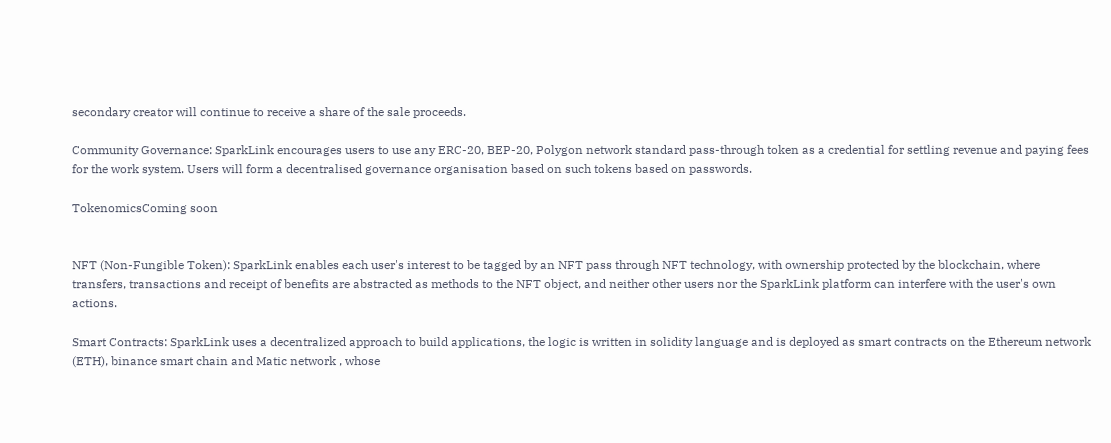secondary creator will continue to receive a share of the sale proceeds.

Community Governance: SparkLink encourages users to use any ERC-20, BEP-20, Polygon network standard pass-through token as a credential for settling revenue and paying fees for the work system. Users will form a decentralised governance organisation based on such tokens based on passwords.

TokenomicsComing soon


NFT (Non-Fungible Token): SparkLink enables each user's interest to be tagged by an NFT pass through NFT technology, with ownership protected by the blockchain, where transfers, transactions and receipt of benefits are abstracted as methods to the NFT object, and neither other users nor the SparkLink platform can interfere with the user's own actions.

Smart Contracts: SparkLink uses a decentralized approach to build applications, the logic is written in solidity language and is deployed as smart contracts on the Ethereum network (ETH), binance smart chain and Matic network , whose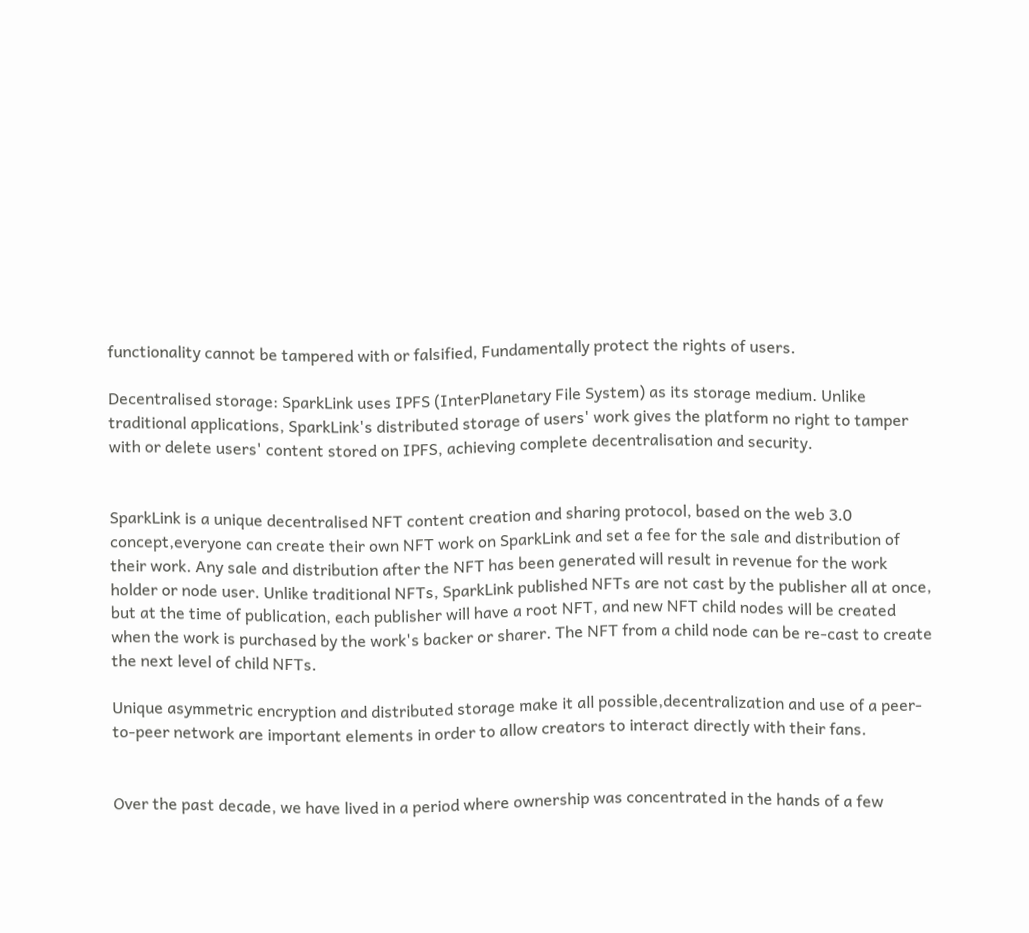functionality cannot be tampered with or falsified, Fundamentally protect the rights of users.

Decentralised storage: SparkLink uses IPFS (InterPlanetary File System) as its storage medium. Unlike traditional applications, SparkLink's distributed storage of users' work gives the platform no right to tamper with or delete users' content stored on IPFS, achieving complete decentralisation and security.


SparkLink is a unique decentralised NFT content creation and sharing protocol, based on the web 3.0 concept,everyone can create their own NFT work on SparkLink and set a fee for the sale and distribution of their work. Any sale and distribution after the NFT has been generated will result in revenue for the work holder or node user. Unlike traditional NFTs, SparkLink published NFTs are not cast by the publisher all at once, but at the time of publication, each publisher will have a root NFT, and new NFT child nodes will be created when the work is purchased by the work's backer or sharer. The NFT from a child node can be re-cast to create the next level of child NFTs.

Unique asymmetric encryption and distributed storage make it all possible,decentralization and use of a peer-to-peer network are important elements in order to allow creators to interact directly with their fans.


Over the past decade, we have lived in a period where ownership was concentrated in the hands of a few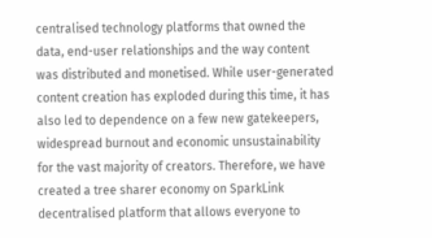centralised technology platforms that owned the data, end-user relationships and the way content was distributed and monetised. While user-generated content creation has exploded during this time, it has also led to dependence on a few new gatekeepers, widespread burnout and economic unsustainability for the vast majority of creators. Therefore, we have created a tree sharer economy on SparkLink decentralised platform that allows everyone to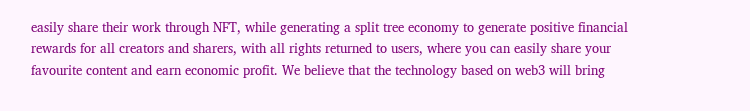easily share their work through NFT, while generating a split tree economy to generate positive financial rewards for all creators and sharers, with all rights returned to users, where you can easily share your favourite content and earn economic profit. We believe that the technology based on web3 will bring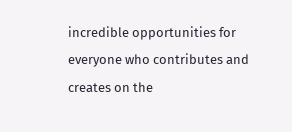incredible opportunities for everyone who contributes and creates on the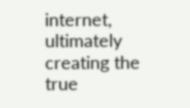internet, ultimately creating the true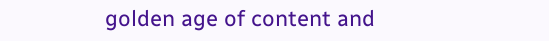golden age of content and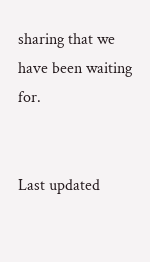sharing that we have been waiting for.


Last updated